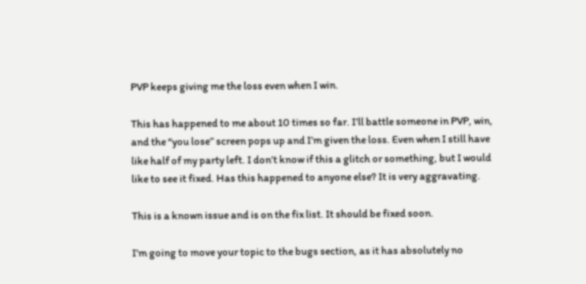PVP keeps giving me the loss even when I win.

This has happened to me about 10 times so far. I’ll battle someone in PVP, win, and the “you lose” screen pops up and I’m given the loss. Even when I still have like half of my party left. I don’t know if this a glitch or something, but I would like to see it fixed. Has this happened to anyone else? It is very aggravating.

This is a known issue and is on the fix list. It should be fixed soon.

I’m going to move your topic to the bugs section, as it has absolutely no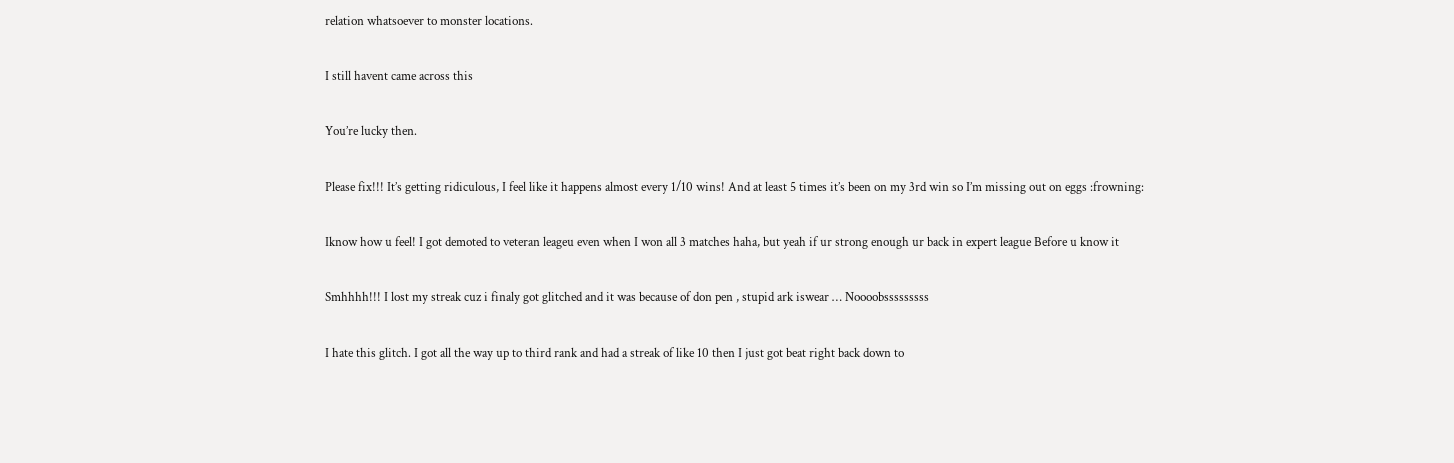relation whatsoever to monster locations.

I still havent came across this

You’re lucky then.

Please fix!!! It’s getting ridiculous, I feel like it happens almost every 1/10 wins! And at least 5 times it’s been on my 3rd win so I’m missing out on eggs :frowning:

Iknow how u feel! I got demoted to veteran leageu even when I won all 3 matches haha, but yeah if ur strong enough ur back in expert league Before u know it

Smhhhh!!! I lost my streak cuz i finaly got glitched and it was because of don pen , stupid ark iswear … Noooobsssssssss

I hate this glitch. I got all the way up to third rank and had a streak of like 10 then I just got beat right back down to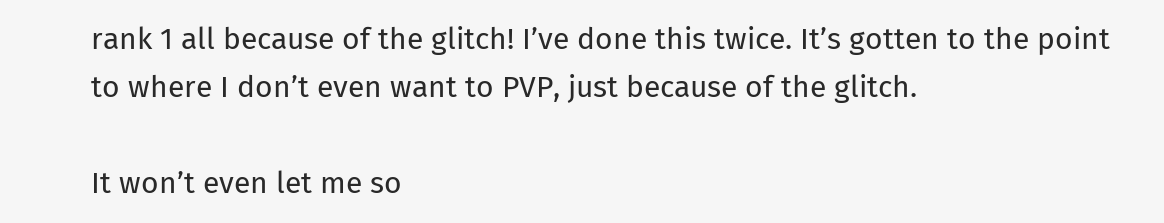rank 1 all because of the glitch! I’ve done this twice. It’s gotten to the point to where I don’t even want to PVP, just because of the glitch.

It won’t even let me so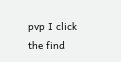pvp I click the find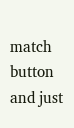match button and just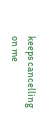keeps cancelling on me